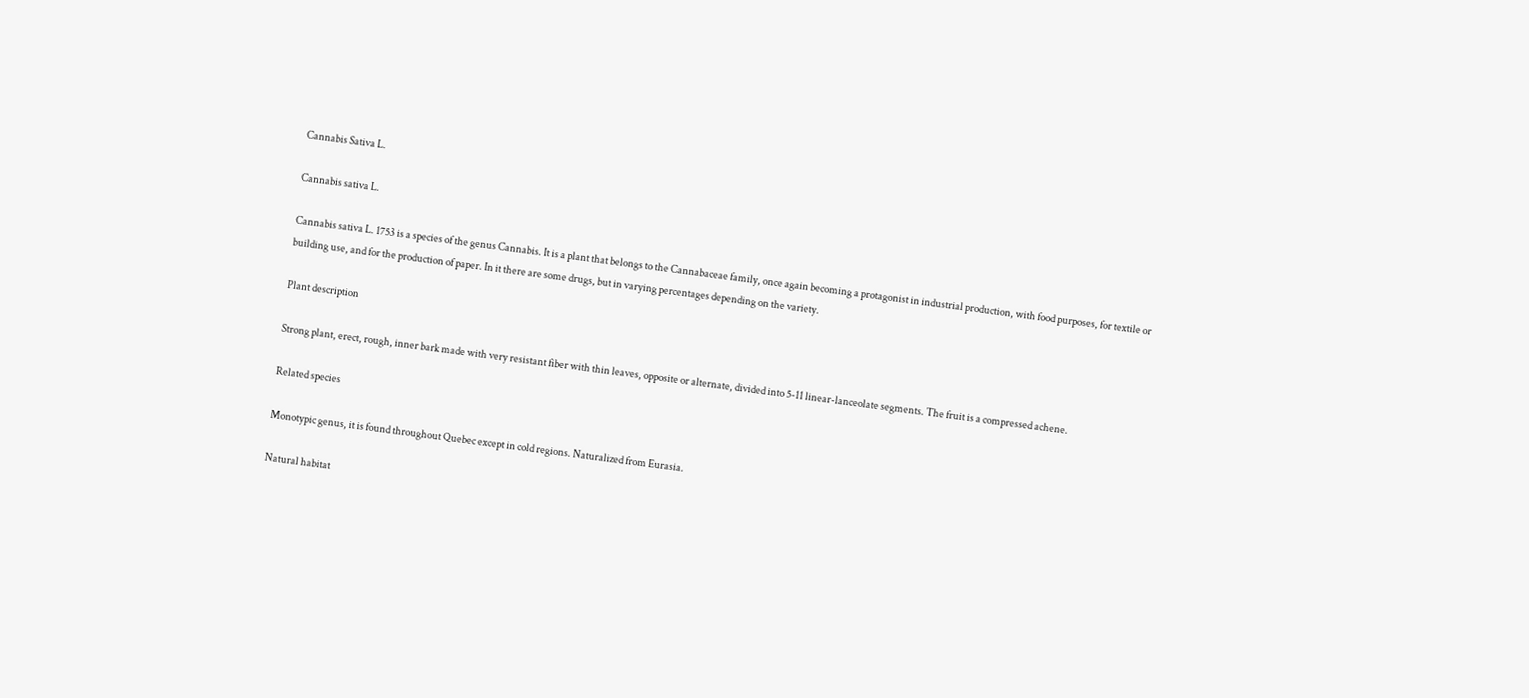Cannabis Sativa L.

Cannabis sativa L.

Cannabis sativa L. 1753 is a species of the genus Cannabis. It is a plant that belongs to the Cannabaceae family, once again becoming a protagonist in industrial production, with food purposes, for textile or building use, and for the production of paper. In it there are some drugs, but in varying percentages depending on the variety.

Plant description

Strong plant, erect, rough, inner bark made with very resistant fiber with thin leaves, opposite or alternate, divided into 5-11 linear-lanceolate segments. The fruit is a compressed achene.

Related species

Monotypic genus, it is found throughout Quebec except in cold regions. Naturalized from Eurasia.

Natural habitat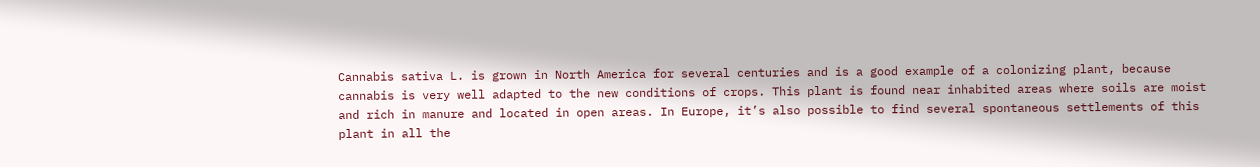Cannabis sativa L. is grown in North America for several centuries and is a good example of a colonizing plant, because cannabis is very well adapted to the new conditions of crops. This plant is found near inhabited areas where soils are moist and rich in manure and located in open areas. In Europe, it’s also possible to find several spontaneous settlements of this plant in all the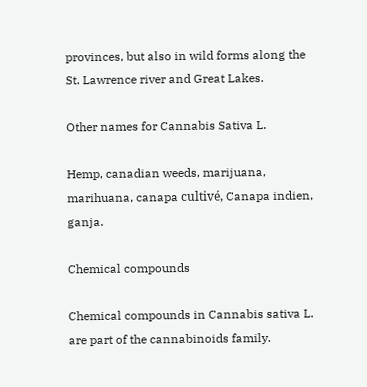provinces, but also in wild forms along the St. Lawrence river and Great Lakes.

Other names for Cannabis Sativa L.

Hemp, canadian weeds, marijuana, marihuana, canapa cultivé, Canapa indien, ganja.

Chemical compounds

Chemical compounds in Cannabis sativa L. are part of the cannabinoids family.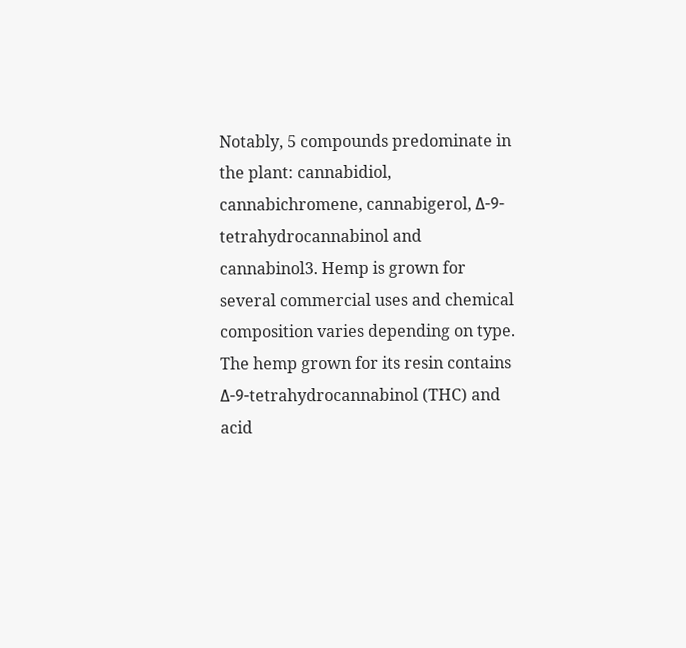Notably, 5 compounds predominate in the plant: cannabidiol, cannabichromene, cannabigerol, Δ-9-tetrahydrocannabinol and cannabinol3. Hemp is grown for several commercial uses and chemical composition varies depending on type. The hemp grown for its resin contains Δ-9-tetrahydrocannabinol (THC) and acid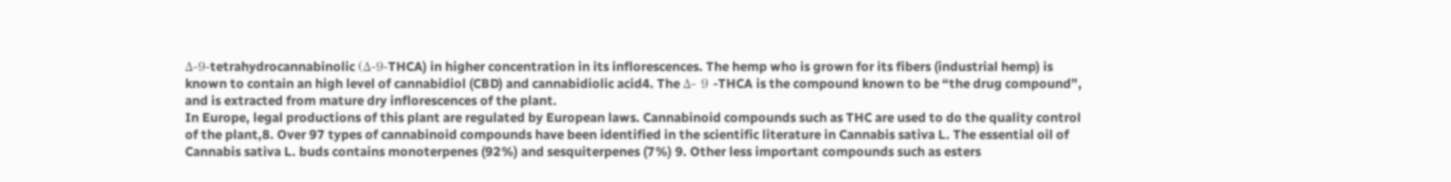Δ-9-tetrahydrocannabinolic (Δ-9-THCA) in higher concentration in its inflorescences. The hemp who is grown for its fibers (industrial hemp) is known to contain an high level of cannabidiol (CBD) and cannabidiolic acid4. The Δ- 9 -THCA is the compound known to be “the drug compound”, and is extracted from mature dry inflorescences of the plant.
In Europe, legal productions of this plant are regulated by European laws. Cannabinoid compounds such as THC are used to do the quality control of the plant,8. Over 97 types of cannabinoid compounds have been identified in the scientific literature in Cannabis sativa L. The essential oil of Cannabis sativa L. buds contains monoterpenes (92%) and sesquiterpenes (7%) 9. Other less important compounds such as esters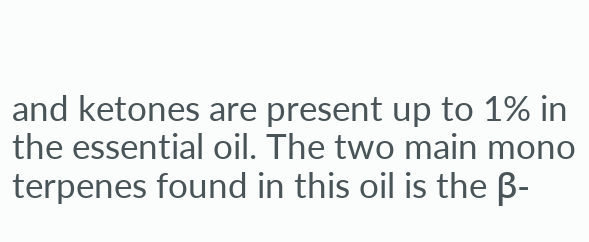and ketones are present up to 1% in the essential oil. The two main mono terpenes found in this oil is the β-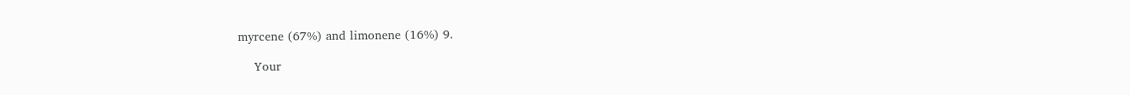myrcene (67%) and limonene (16%) 9.

    Your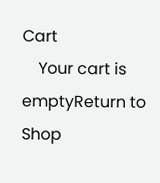Cart
    Your cart is emptyReturn to Shop